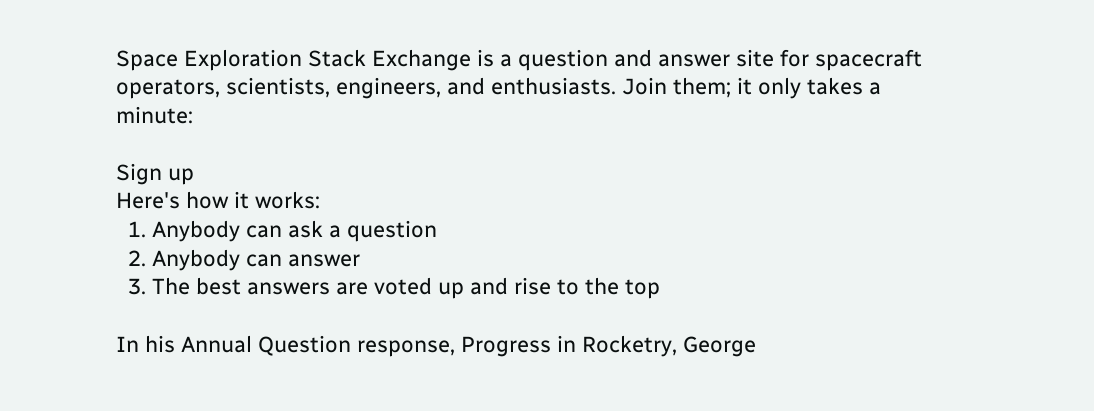Space Exploration Stack Exchange is a question and answer site for spacecraft operators, scientists, engineers, and enthusiasts. Join them; it only takes a minute:

Sign up
Here's how it works:
  1. Anybody can ask a question
  2. Anybody can answer
  3. The best answers are voted up and rise to the top

In his Annual Question response, Progress in Rocketry, George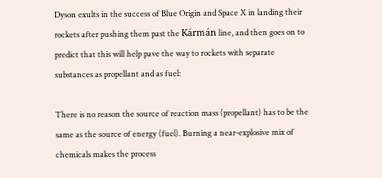Dyson exults in the success of Blue Origin and Space X in landing their rockets after pushing them past the Kármán line, and then goes on to predict that this will help pave the way to rockets with separate substances as propellant and as fuel:

There is no reason the source of reaction mass (propellant) has to be the same as the source of energy (fuel). Burning a near-explosive mix of chemicals makes the process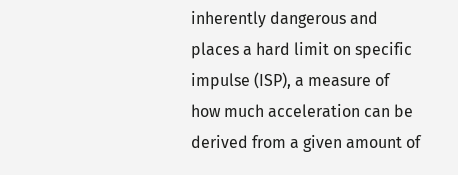inherently dangerous and places a hard limit on specific impulse (ISP), a measure of how much acceleration can be derived from a given amount of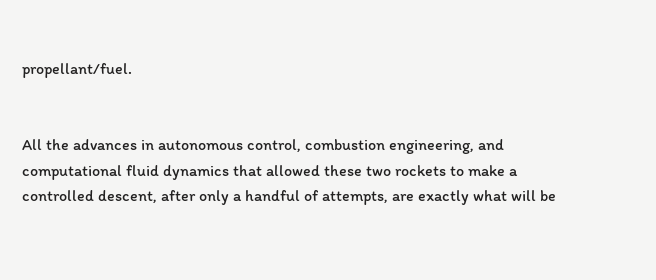propellant/fuel.


All the advances in autonomous control, combustion engineering, and computational fluid dynamics that allowed these two rockets to make a controlled descent, after only a handful of attempts, are exactly what will be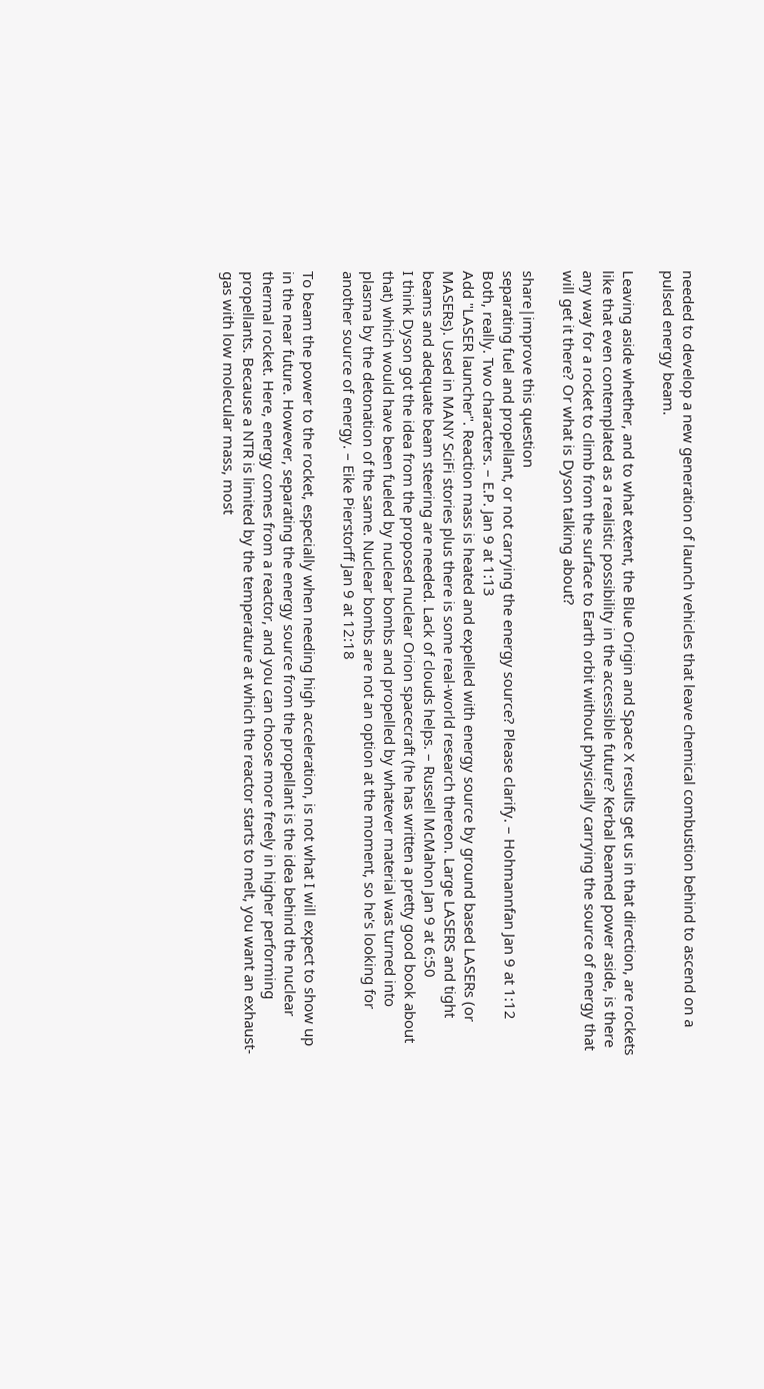needed to develop a new generation of launch vehicles that leave chemical combustion behind to ascend on a pulsed energy beam.

Leaving aside whether, and to what extent, the Blue Origin and Space X results get us in that direction, are rockets like that even contemplated as a realistic possibility in the accessible future? Kerbal beamed power aside, is there any way for a rocket to climb from the surface to Earth orbit without physically carrying the source of energy that will get it there? Or what is Dyson talking about?

share|improve this question
separating fuel and propellant, or not carrying the energy source? Please clarify. – Hohmannfan Jan 9 at 1:12
Both, really. Two characters. – E.P. Jan 9 at 1:13
Add "LASER launcher". Reaction mass is heated and expelled with energy source by ground based LASERs (or MASERs). Used in MANY SciFi stories plus there is some real-world research thereon. Large LASERS and tight beams and adequate beam steering are needed. Lack of clouds helps. – Russell McMahon Jan 9 at 6:50
I think Dyson got the idea from the proposed nuclear Orion spacecraft (he has written a pretty good book about that) which would have been fueled by nuclear bombs and propelled by whatever material was turned into plasma by the detonation of the same. Nuclear bombs are not an option at the moment, so he's looking for another source of energy. – Eike Pierstorff Jan 9 at 12:18

To beam the power to the rocket, especially when needing high acceleration, is not what I will expect to show up in the near future. However, separating the energy source from the propellant is the idea behind the nuclear thermal rocket. Here, energy comes from a reactor, and you can choose more freely in higher performing propellants. Because a NTR is limited by the temperature at which the reactor starts to melt, you want an exhaust-gas with low molecular mass, most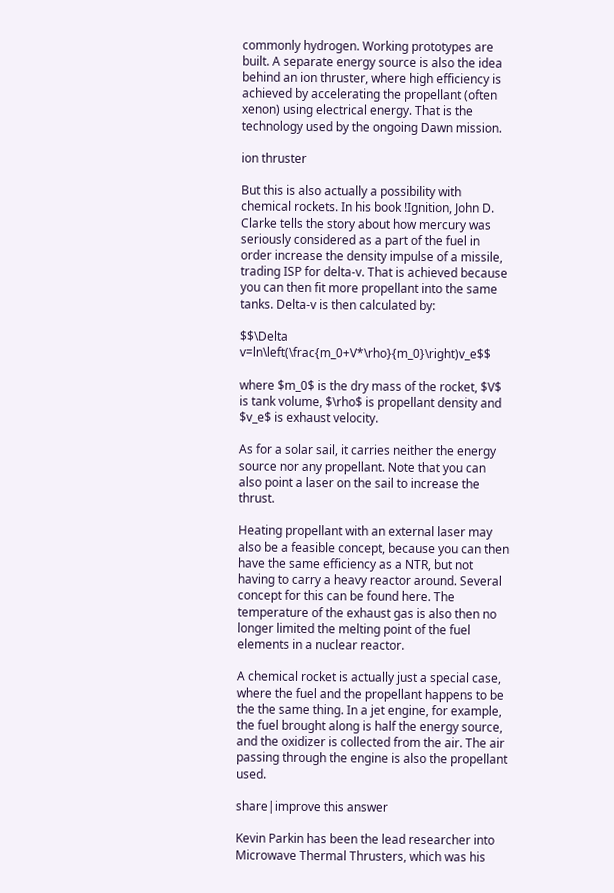commonly hydrogen. Working prototypes are built. A separate energy source is also the idea behind an ion thruster, where high efficiency is achieved by accelerating the propellant (often xenon) using electrical energy. That is the technology used by the ongoing Dawn mission.

ion thruster

But this is also actually a possibility with chemical rockets. In his book !Ignition, John D. Clarke tells the story about how mercury was seriously considered as a part of the fuel in order increase the density impulse of a missile, trading ISP for delta-v. That is achieved because you can then fit more propellant into the same tanks. Delta-v is then calculated by:

$$\Delta v=ln\left(\frac{m_0+V*\rho}{m_0}\right)v_e$$

where $m_0$ is the dry mass of the rocket, $V$ is tank volume, $\rho$ is propellant density and $v_e$ is exhaust velocity.

As for a solar sail, it carries neither the energy source nor any propellant. Note that you can also point a laser on the sail to increase the thrust.

Heating propellant with an external laser may also be a feasible concept, because you can then have the same efficiency as a NTR, but not having to carry a heavy reactor around. Several concept for this can be found here. The temperature of the exhaust gas is also then no longer limited the melting point of the fuel elements in a nuclear reactor.

A chemical rocket is actually just a special case, where the fuel and the propellant happens to be the the same thing. In a jet engine, for example, the fuel brought along is half the energy source, and the oxidizer is collected from the air. The air passing through the engine is also the propellant used.

share|improve this answer

Kevin Parkin has been the lead researcher into Microwave Thermal Thrusters, which was his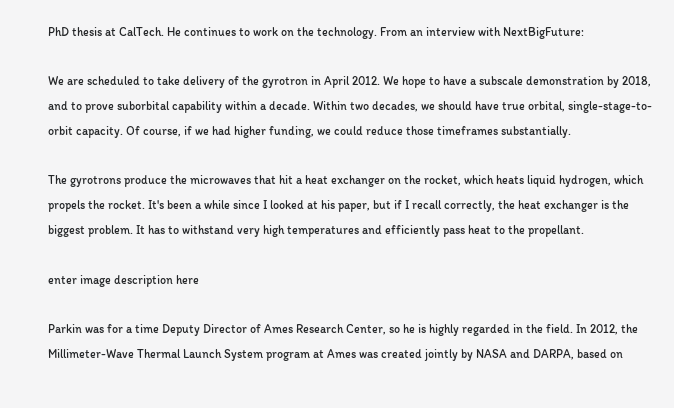PhD thesis at CalTech. He continues to work on the technology. From an interview with NextBigFuture:

We are scheduled to take delivery of the gyrotron in April 2012. We hope to have a subscale demonstration by 2018, and to prove suborbital capability within a decade. Within two decades, we should have true orbital, single-stage-to-orbit capacity. Of course, if we had higher funding, we could reduce those timeframes substantially.

The gyrotrons produce the microwaves that hit a heat exchanger on the rocket, which heats liquid hydrogen, which propels the rocket. It's been a while since I looked at his paper, but if I recall correctly, the heat exchanger is the biggest problem. It has to withstand very high temperatures and efficiently pass heat to the propellant.

enter image description here

Parkin was for a time Deputy Director of Ames Research Center, so he is highly regarded in the field. In 2012, the Millimeter-Wave Thermal Launch System program at Ames was created jointly by NASA and DARPA, based on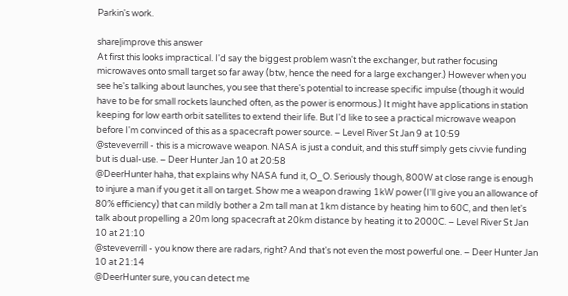Parkin's work.

share|improve this answer
At first this looks impractical. I'd say the biggest problem wasn't the exchanger, but rather focusing microwaves onto small target so far away (btw, hence the need for a large exchanger.) However when you see he's talking about launches, you see that there's potential to increase specific impulse (though it would have to be for small rockets launched often, as the power is enormous.) It might have applications in station keeping for low earth orbit satellites to extend their life. But I'd like to see a practical microwave weapon before I'm convinced of this as a spacecraft power source. – Level River St Jan 9 at 10:59
@steveverrill - this is a microwave weapon. NASA is just a conduit, and this stuff simply gets civvie funding but is dual-use. – Deer Hunter Jan 10 at 20:58
@DeerHunter haha, that explains why NASA fund it, O_O. Seriously though, 800W at close range is enough to injure a man if you get it all on target. Show me a weapon drawing 1kW power (I'll give you an allowance of 80% efficiency) that can mildly bother a 2m tall man at 1km distance by heating him to 60C, and then let's talk about propelling a 20m long spacecraft at 20km distance by heating it to 2000C. – Level River St Jan 10 at 21:10
@steveverrill - you know there are radars, right? And that's not even the most powerful one. – Deer Hunter Jan 10 at 21:14
@DeerHunter sure, you can detect me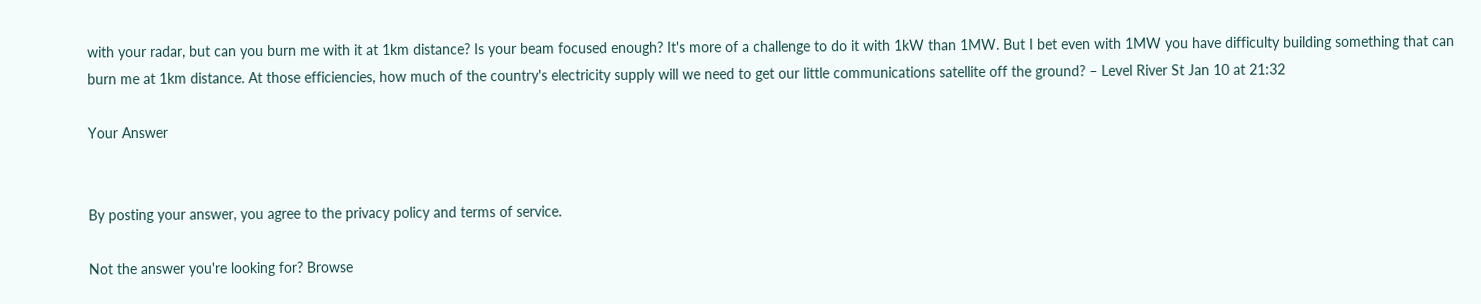with your radar, but can you burn me with it at 1km distance? Is your beam focused enough? It's more of a challenge to do it with 1kW than 1MW. But I bet even with 1MW you have difficulty building something that can burn me at 1km distance. At those efficiencies, how much of the country's electricity supply will we need to get our little communications satellite off the ground? – Level River St Jan 10 at 21:32

Your Answer


By posting your answer, you agree to the privacy policy and terms of service.

Not the answer you're looking for? Browse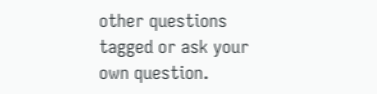other questions tagged or ask your own question.